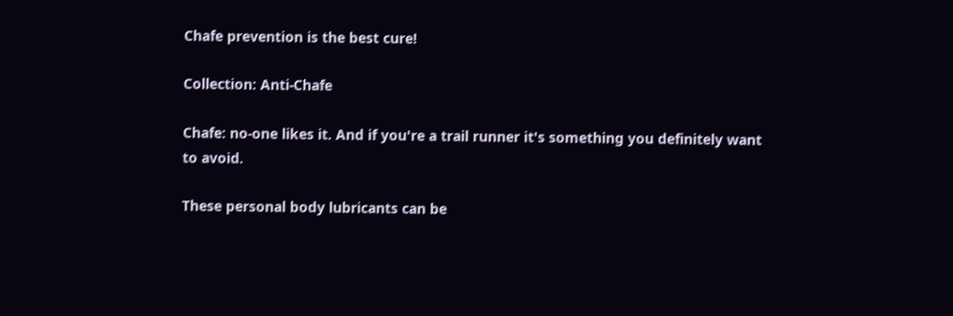Chafe prevention is the best cure!

Collection: Anti-Chafe

Chafe: no-one likes it. And if you're a trail runner it's something you definitely want to avoid.

These personal body lubricants can be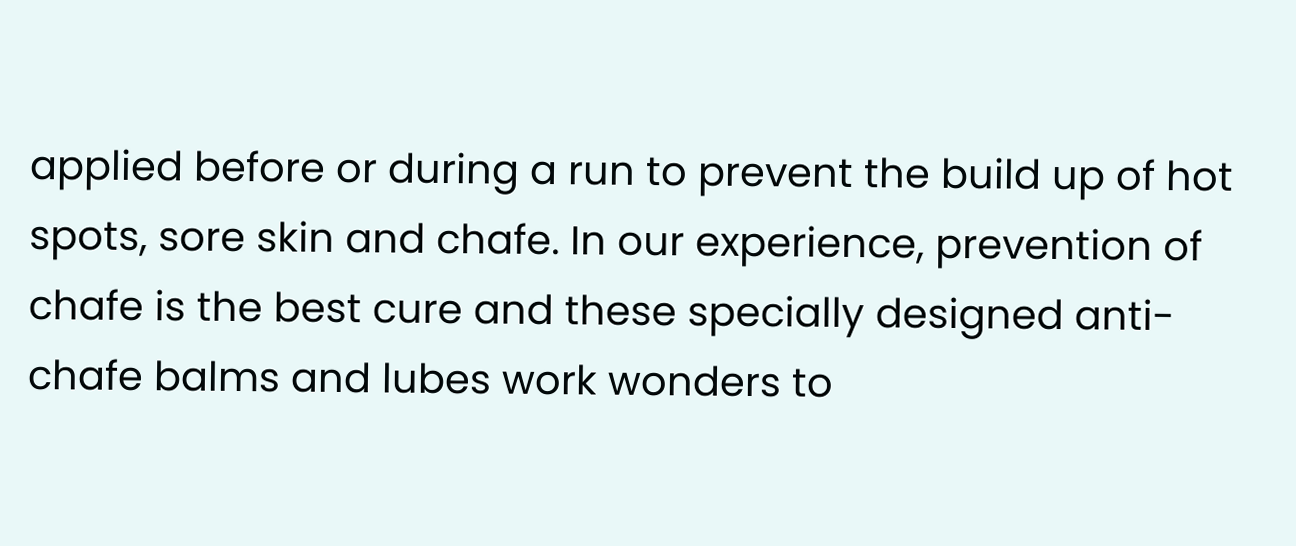applied before or during a run to prevent the build up of hot spots, sore skin and chafe. In our experience, prevention of chafe is the best cure and these specially designed anti-chafe balms and lubes work wonders to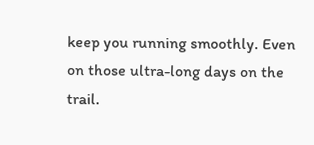keep you running smoothly. Even on those ultra-long days on the trail.